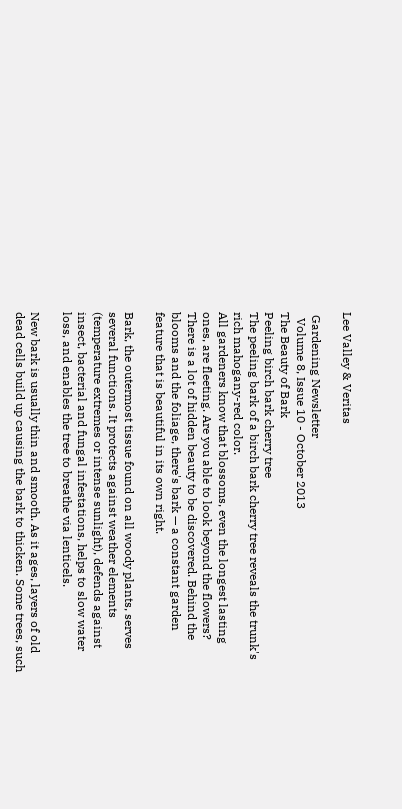Lee Valley & Veritas

 Gardening Newsletter
  Volume 8, Issue 10 - October 2013
The Beauty of Bark
Peeling birch bark cherry tree
The peeling bark of a birch bark cherry tree reveals the trunk's rich mahogany-red color.
All gardeners know that blossoms, even the longest lasting ones, are fleeting. Are you able to look beyond the flowers? There is a lot of hidden beauty to be discovered. Behind the blooms and the foliage, there's bark — a constant garden feature that is beautiful in its own right.

Bark, the outermost tissue found on all woody plants, serves several functions. It protects against weather elements (temperature extremes or intense sunlight), defends against insect, bacterial and fungal infestations, helps to slow water loss, and enables the tree to breathe via lenticels.

New bark is usually thin and smooth. As it ages, layers of old dead cells build up causing the bark to thicken. Some trees, such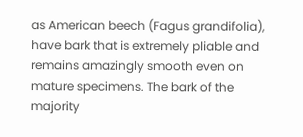as American beech (Fagus grandifolia), have bark that is extremely pliable and remains amazingly smooth even on mature specimens. The bark of the majority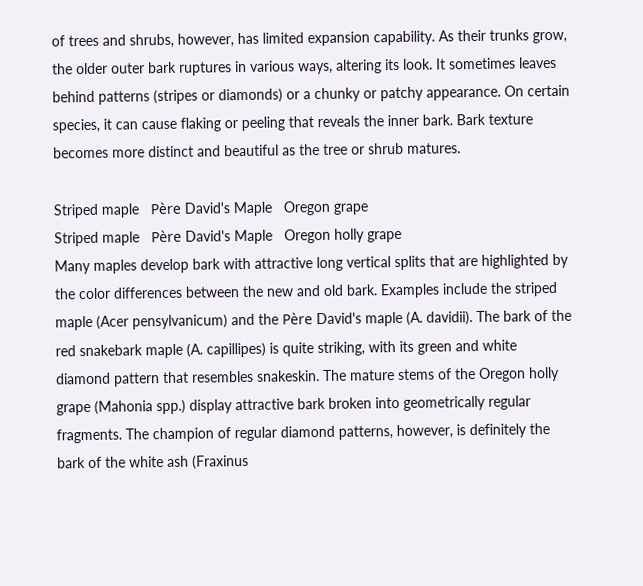of trees and shrubs, however, has limited expansion capability. As their trunks grow, the older outer bark ruptures in various ways, altering its look. It sometimes leaves behind patterns (stripes or diamonds) or a chunky or patchy appearance. On certain species, it can cause flaking or peeling that reveals the inner bark. Bark texture becomes more distinct and beautiful as the tree or shrub matures.

Striped maple   Père David's Maple   Oregon grape
Striped maple   Père David's Maple   Oregon holly grape
Many maples develop bark with attractive long vertical splits that are highlighted by the color differences between the new and old bark. Examples include the striped maple (Acer pensylvanicum) and the Père David's maple (A. davidii). The bark of the red snakebark maple (A. capillipes) is quite striking, with its green and white diamond pattern that resembles snakeskin. The mature stems of the Oregon holly grape (Mahonia spp.) display attractive bark broken into geometrically regular fragments. The champion of regular diamond patterns, however, is definitely the bark of the white ash (Fraxinus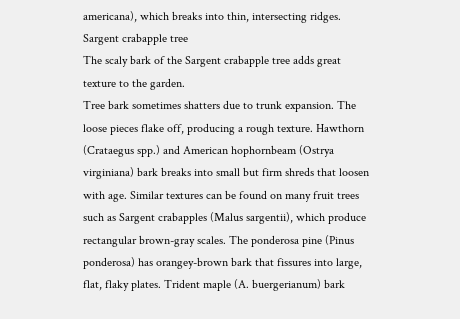americana), which breaks into thin, intersecting ridges.
Sargent crabapple tree
The scaly bark of the Sargent crabapple tree adds great texture to the garden.
Tree bark sometimes shatters due to trunk expansion. The loose pieces flake off, producing a rough texture. Hawthorn (Crataegus spp.) and American hophornbeam (Ostrya virginiana) bark breaks into small but firm shreds that loosen with age. Similar textures can be found on many fruit trees such as Sargent crabapples (Malus sargentii), which produce rectangular brown-gray scales. The ponderosa pine (Pinus ponderosa) has orangey-brown bark that fissures into large, flat, flaky plates. Trident maple (A. buergerianum) bark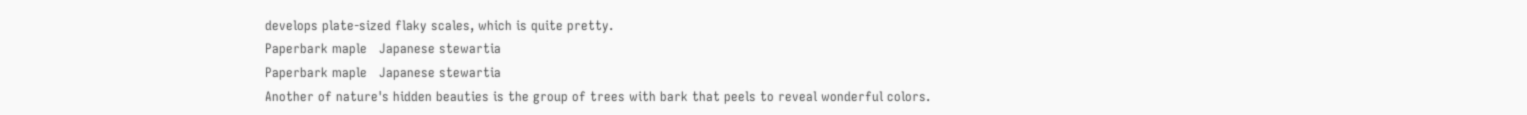develops plate-sized flaky scales, which is quite pretty.
Paperbark maple   Japanese stewartia
Paperbark maple   Japanese stewartia
Another of nature's hidden beauties is the group of trees with bark that peels to reveal wonderful colors.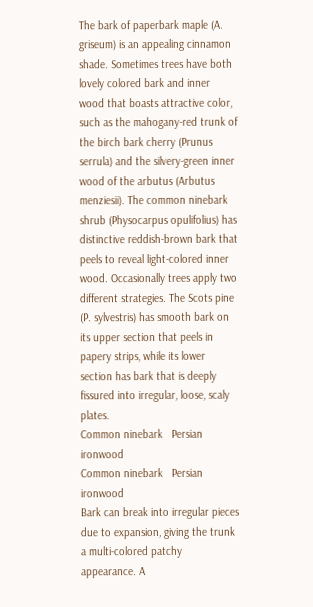The bark of paperbark maple (A. griseum) is an appealing cinnamon shade. Sometimes trees have both lovely colored bark and inner wood that boasts attractive color, such as the mahogany-red trunk of the birch bark cherry (Prunus serrula) and the silvery-green inner wood of the arbutus (Arbutus menziesii). The common ninebark shrub (Physocarpus opulifolius) has distinctive reddish-brown bark that peels to reveal light-colored inner wood. Occasionally trees apply two different strategies. The Scots pine (P. sylvestris) has smooth bark on its upper section that peels in papery strips, while its lower section has bark that is deeply fissured into irregular, loose, scaly plates.
Common ninebark   Persian ironwood
Common ninebark   Persian ironwood
Bark can break into irregular pieces due to expansion, giving the trunk a multi-colored patchy appearance. A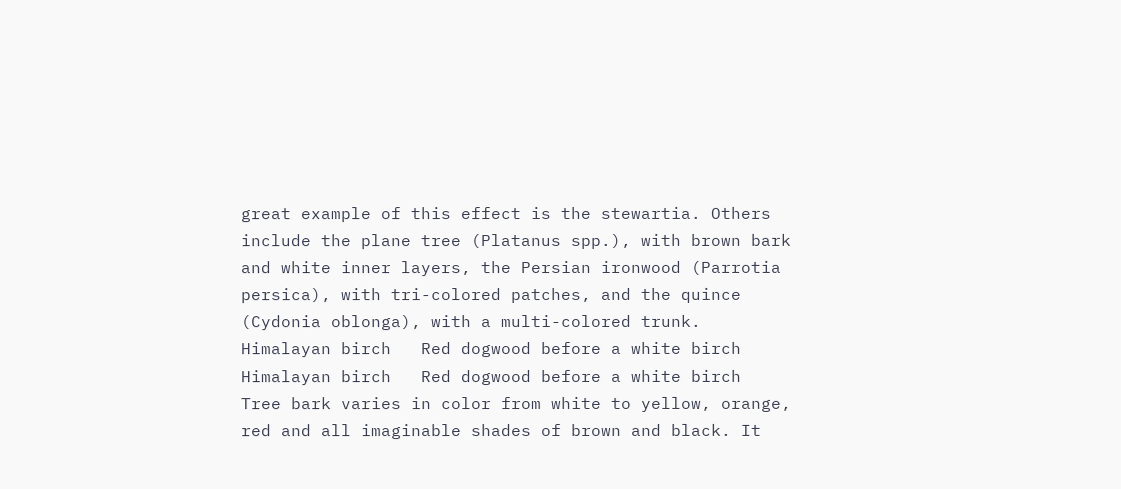great example of this effect is the stewartia. Others include the plane tree (Platanus spp.), with brown bark and white inner layers, the Persian ironwood (Parrotia persica), with tri-colored patches, and the quince (Cydonia oblonga), with a multi-colored trunk.
Himalayan birch   Red dogwood before a white birch
Himalayan birch   Red dogwood before a white birch
Tree bark varies in color from white to yellow, orange, red and all imaginable shades of brown and black. It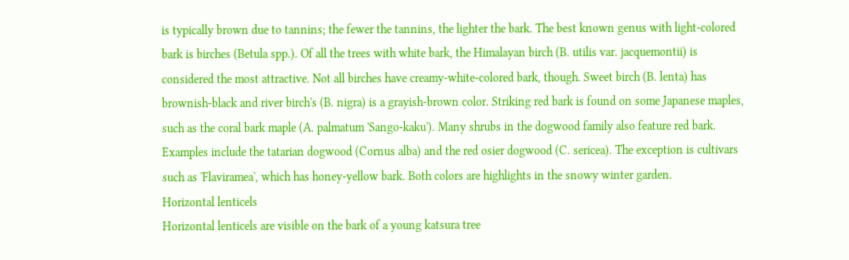is typically brown due to tannins; the fewer the tannins, the lighter the bark. The best known genus with light-colored bark is birches (Betula spp.). Of all the trees with white bark, the Himalayan birch (B. utilis var. jacquemontii) is considered the most attractive. Not all birches have creamy-white-colored bark, though. Sweet birch (B. lenta) has brownish-black and river birch's (B. nigra) is a grayish-brown color. Striking red bark is found on some Japanese maples, such as the coral bark maple (A. palmatum 'Sango-kaku'). Many shrubs in the dogwood family also feature red bark. Examples include the tatarian dogwood (Cornus alba) and the red osier dogwood (C. sericea). The exception is cultivars such as 'Flaviramea', which has honey-yellow bark. Both colors are highlights in the snowy winter garden.
Horizontal lenticels
Horizontal lenticels are visible on the bark of a young katsura tree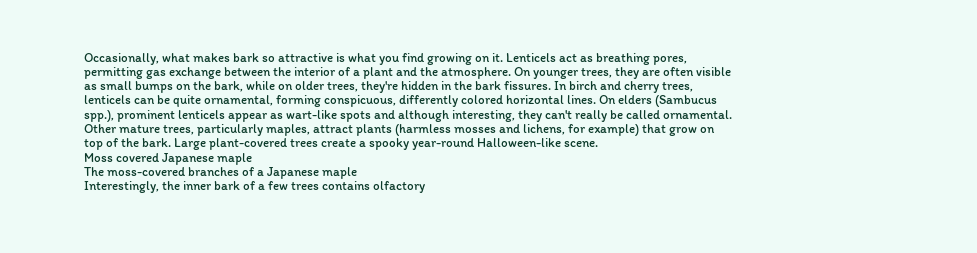Occasionally, what makes bark so attractive is what you find growing on it. Lenticels act as breathing pores, permitting gas exchange between the interior of a plant and the atmosphere. On younger trees, they are often visible as small bumps on the bark, while on older trees, they're hidden in the bark fissures. In birch and cherry trees, lenticels can be quite ornamental, forming conspicuous, differently colored horizontal lines. On elders (Sambucus spp.), prominent lenticels appear as wart-like spots and although interesting, they can't really be called ornamental. Other mature trees, particularly maples, attract plants (harmless mosses and lichens, for example) that grow on top of the bark. Large plant-covered trees create a spooky year-round Halloween-like scene.
Moss covered Japanese maple
The moss-covered branches of a Japanese maple
Interestingly, the inner bark of a few trees contains olfactory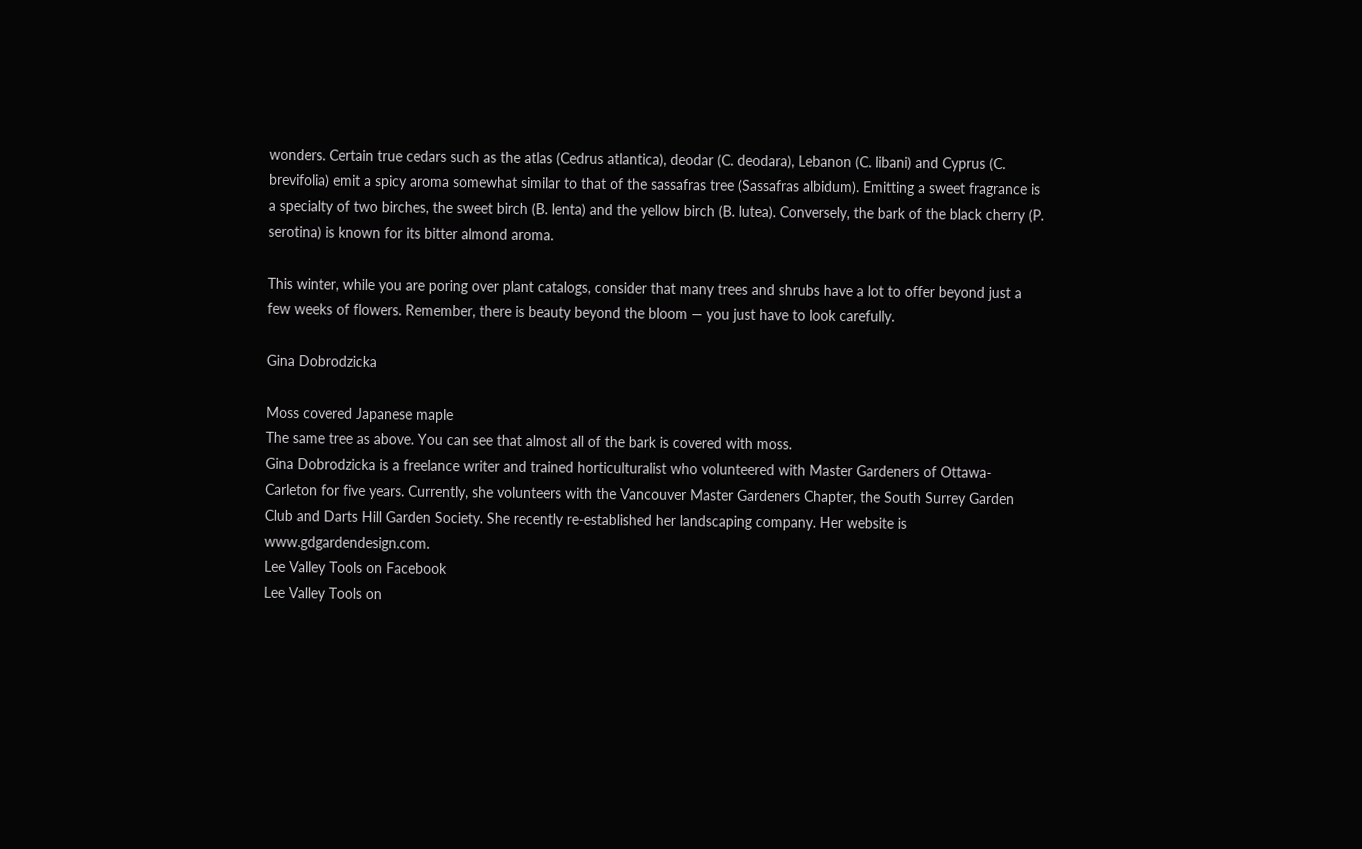wonders. Certain true cedars such as the atlas (Cedrus atlantica), deodar (C. deodara), Lebanon (C. libani) and Cyprus (C. brevifolia) emit a spicy aroma somewhat similar to that of the sassafras tree (Sassafras albidum). Emitting a sweet fragrance is a specialty of two birches, the sweet birch (B. lenta) and the yellow birch (B. lutea). Conversely, the bark of the black cherry (P. serotina) is known for its bitter almond aroma.

This winter, while you are poring over plant catalogs, consider that many trees and shrubs have a lot to offer beyond just a few weeks of flowers. Remember, there is beauty beyond the bloom — you just have to look carefully.

Gina Dobrodzicka

Moss covered Japanese maple
The same tree as above. You can see that almost all of the bark is covered with moss.
Gina Dobrodzicka is a freelance writer and trained horticulturalist who volunteered with Master Gardeners of Ottawa-Carleton for five years. Currently, she volunteers with the Vancouver Master Gardeners Chapter, the South Surrey Garden Club and Darts Hill Garden Society. She recently re-established her landscaping company. Her website is www.gdgardendesign.com.
Lee Valley Tools on Facebook
Lee Valley Tools on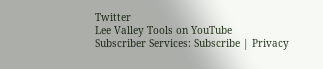Twitter
Lee Valley Tools on YouTube
Subscriber Services: Subscribe | Privacy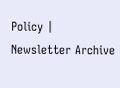Policy | Newsletter Archive